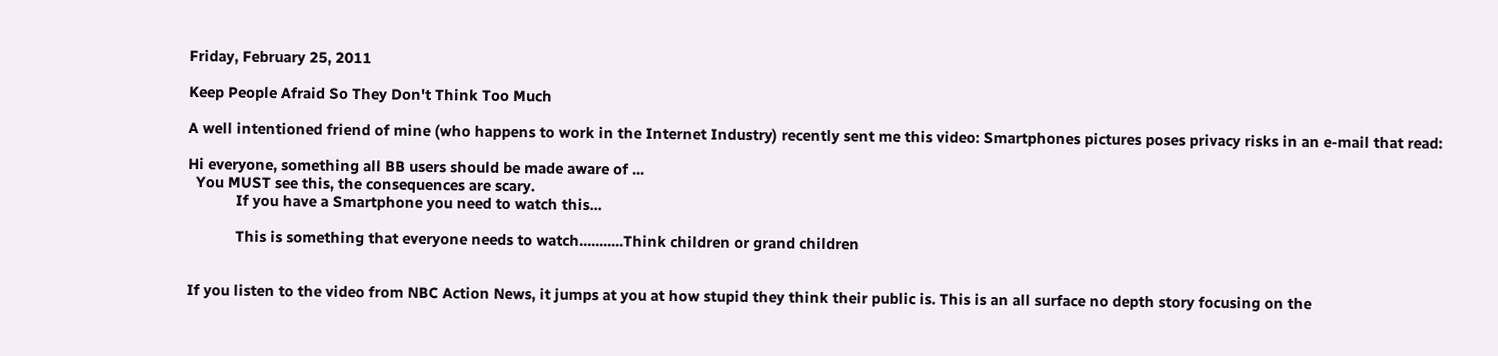Friday, February 25, 2011

Keep People Afraid So They Don't Think Too Much

A well intentioned friend of mine (who happens to work in the Internet Industry) recently sent me this video: Smartphones pictures poses privacy risks in an e-mail that read:

Hi everyone, something all BB users should be made aware of ...
  You MUST see this, the consequences are scary.
            If you have a Smartphone you need to watch this...

            This is something that everyone needs to watch...........Think children or grand children


If you listen to the video from NBC Action News, it jumps at you at how stupid they think their public is. This is an all surface no depth story focusing on the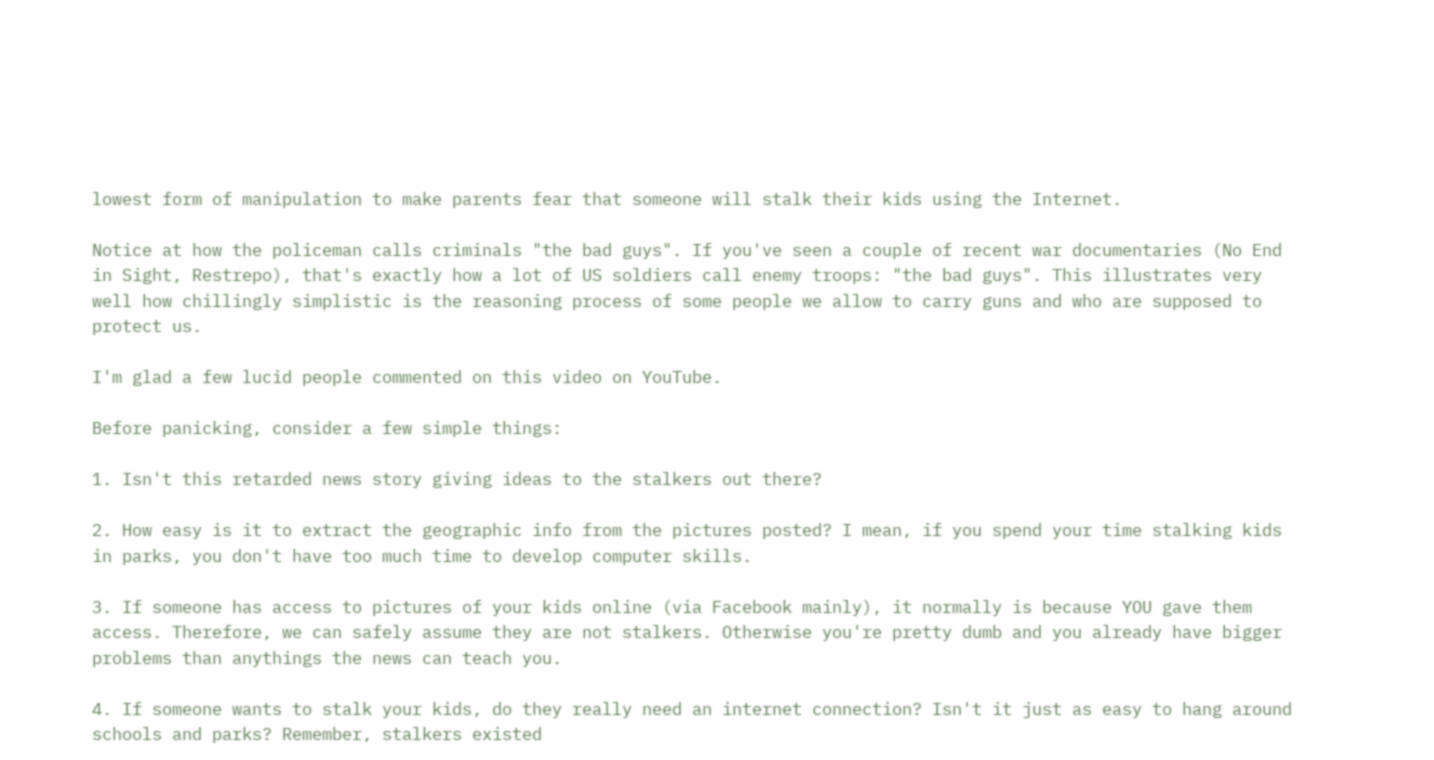lowest form of manipulation to make parents fear that someone will stalk their kids using the Internet.

Notice at how the policeman calls criminals "the bad guys". If you've seen a couple of recent war documentaries (No End in Sight, Restrepo), that's exactly how a lot of US soldiers call enemy troops: "the bad guys". This illustrates very well how chillingly simplistic is the reasoning process of some people we allow to carry guns and who are supposed to protect us.

I'm glad a few lucid people commented on this video on YouTube.

Before panicking, consider a few simple things:

1. Isn't this retarded news story giving ideas to the stalkers out there?

2. How easy is it to extract the geographic info from the pictures posted? I mean, if you spend your time stalking kids in parks, you don't have too much time to develop computer skills.

3. If someone has access to pictures of your kids online (via Facebook mainly), it normally is because YOU gave them access. Therefore, we can safely assume they are not stalkers. Otherwise you're pretty dumb and you already have bigger problems than anythings the news can teach you.

4. If someone wants to stalk your kids, do they really need an internet connection? Isn't it just as easy to hang around schools and parks? Remember, stalkers existed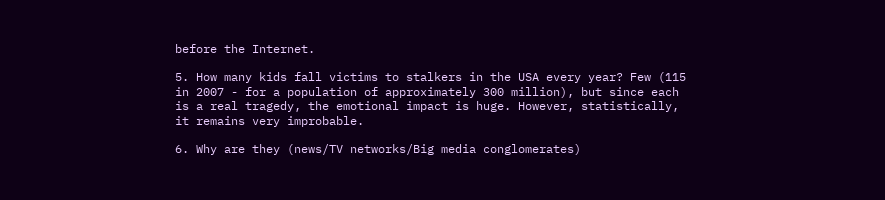before the Internet.

5. How many kids fall victims to stalkers in the USA every year? Few (115 in 2007 - for a population of approximately 300 million), but since each is a real tragedy, the emotional impact is huge. However, statistically, it remains very improbable.

6. Why are they (news/TV networks/Big media conglomerates)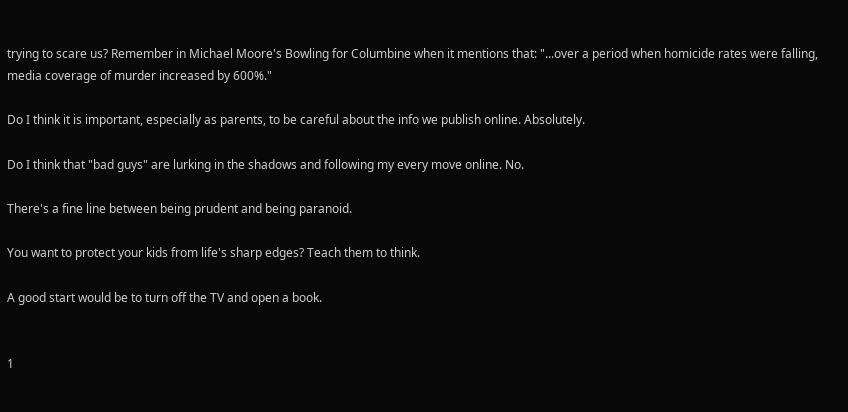trying to scare us? Remember in Michael Moore's Bowling for Columbine when it mentions that: "...over a period when homicide rates were falling, media coverage of murder increased by 600%."

Do I think it is important, especially as parents, to be careful about the info we publish online. Absolutely.

Do I think that "bad guys" are lurking in the shadows and following my every move online. No.

There's a fine line between being prudent and being paranoid.

You want to protect your kids from life's sharp edges? Teach them to think.

A good start would be to turn off the TV and open a book.


1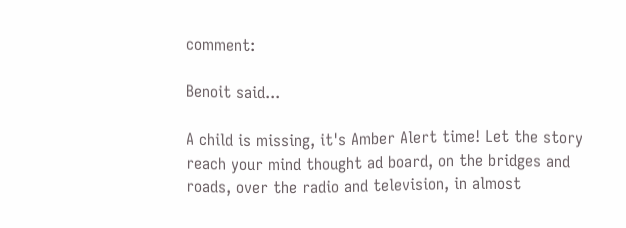comment:

Benoit said...

A child is missing, it's Amber Alert time! Let the story reach your mind thought ad board, on the bridges and roads, over the radio and television, in almost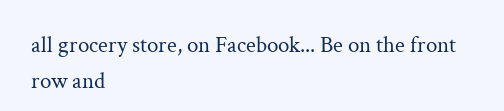all grocery store, on Facebook... Be on the front row and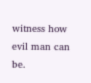witness how evil man can be.